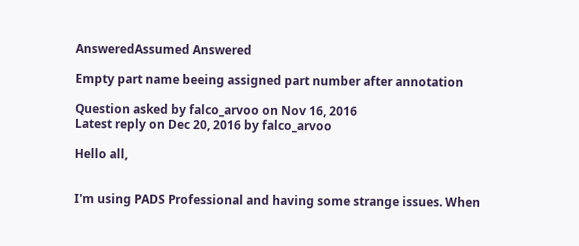AnsweredAssumed Answered

Empty part name beeing assigned part number after annotation

Question asked by falco_arvoo on Nov 16, 2016
Latest reply on Dec 20, 2016 by falco_arvoo

Hello all,


I'm using PADS Professional and having some strange issues. When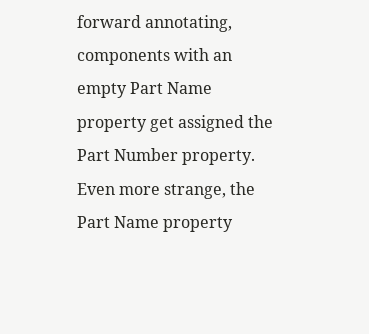forward annotating, components with an empty Part Name property get assigned the Part Number property. Even more strange, the Part Name property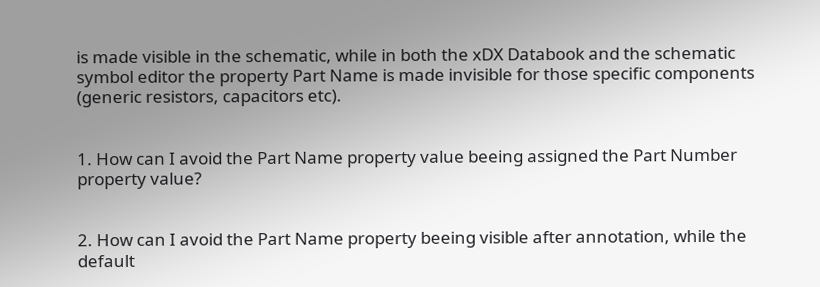is made visible in the schematic, while in both the xDX Databook and the schematic symbol editor the property Part Name is made invisible for those specific components (generic resistors, capacitors etc).


1. How can I avoid the Part Name property value beeing assigned the Part Number property value?


2. How can I avoid the Part Name property beeing visible after annotation, while the default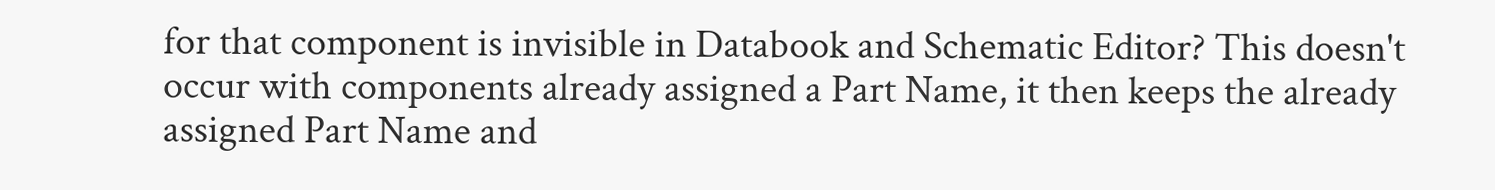for that component is invisible in Databook and Schematic Editor? This doesn't occur with components already assigned a Part Name, it then keeps the already assigned Part Name and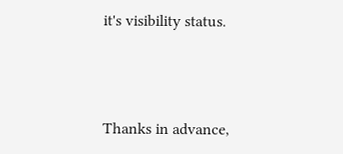it's visibility status.



Thanks in advance,